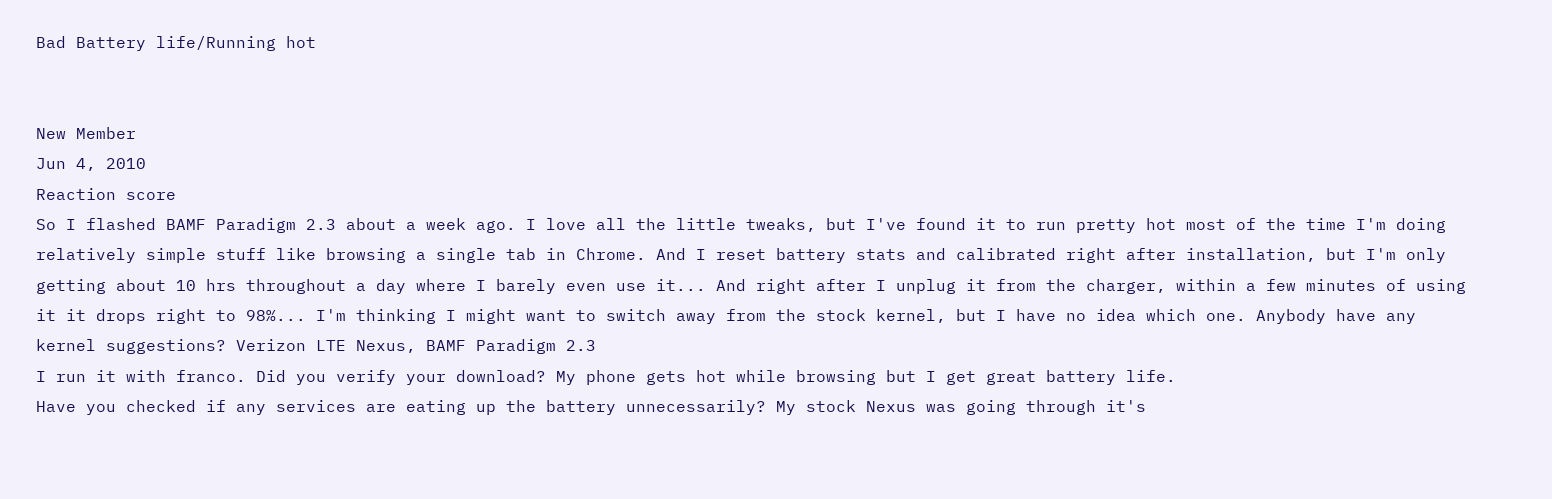Bad Battery life/Running hot


New Member
Jun 4, 2010
Reaction score
So I flashed BAMF Paradigm 2.3 about a week ago. I love all the little tweaks, but I've found it to run pretty hot most of the time I'm doing relatively simple stuff like browsing a single tab in Chrome. And I reset battery stats and calibrated right after installation, but I'm only getting about 10 hrs throughout a day where I barely even use it... And right after I unplug it from the charger, within a few minutes of using it it drops right to 98%... I'm thinking I might want to switch away from the stock kernel, but I have no idea which one. Anybody have any kernel suggestions? Verizon LTE Nexus, BAMF Paradigm 2.3
I run it with franco. Did you verify your download? My phone gets hot while browsing but I get great battery life.
Have you checked if any services are eating up the battery unnecessarily? My stock Nexus was going through it's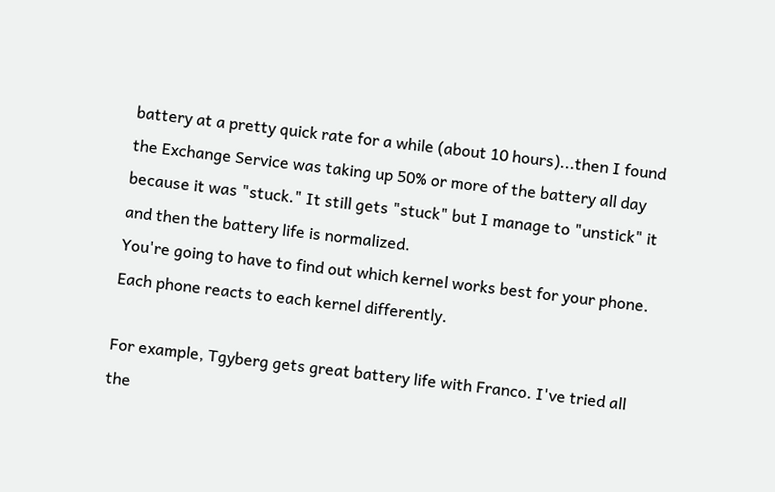battery at a pretty quick rate for a while (about 10 hours)...then I found the Exchange Service was taking up 50% or more of the battery all day because it was "stuck." It still gets "stuck" but I manage to "unstick" it and then the battery life is normalized.
You're going to have to find out which kernel works best for your phone. Each phone reacts to each kernel differently.

For example, Tgyberg gets great battery life with Franco. I've tried all the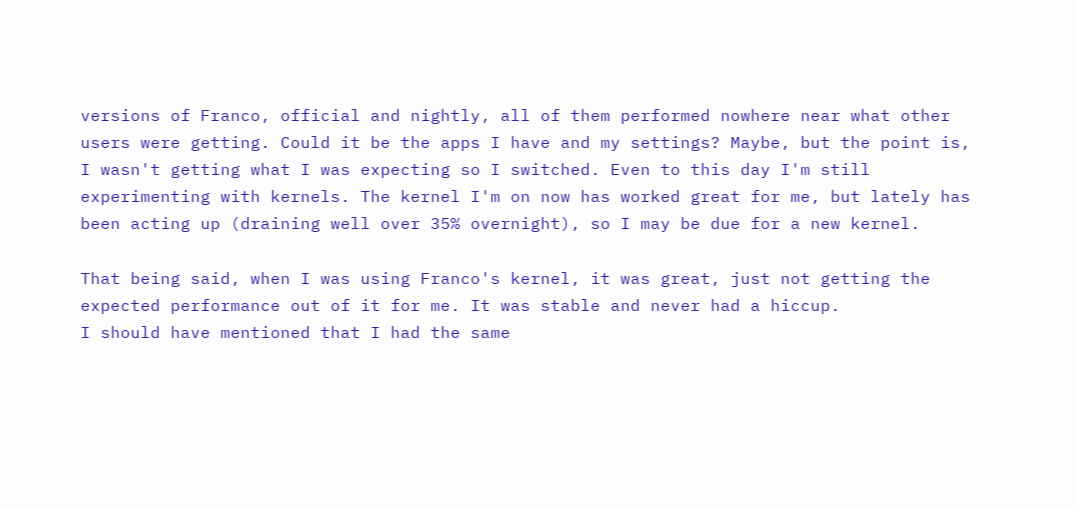versions of Franco, official and nightly, all of them performed nowhere near what other users were getting. Could it be the apps I have and my settings? Maybe, but the point is, I wasn't getting what I was expecting so I switched. Even to this day I'm still experimenting with kernels. The kernel I'm on now has worked great for me, but lately has been acting up (draining well over 35% overnight), so I may be due for a new kernel.

That being said, when I was using Franco's kernel, it was great, just not getting the expected performance out of it for me. It was stable and never had a hiccup.
I should have mentioned that I had the same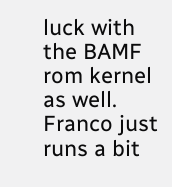luck with the BAMF rom kernel as well. Franco just runs a bit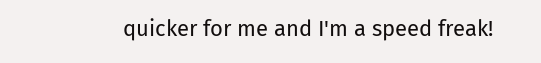quicker for me and I'm a speed freak!